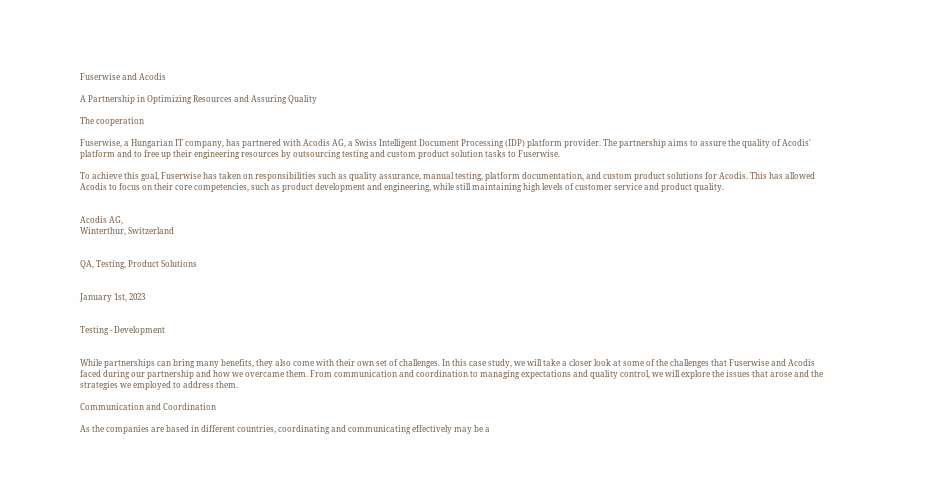Fuserwise and Acodis

A Partnership in Optimizing Resources and Assuring Quality

The cooperation

Fuserwise, a Hungarian IT company, has partnered with Acodis AG, a Swiss Intelligent Document Processing (IDP) platform provider. The partnership aims to assure the quality of Acodis' platform and to free up their engineering resources by outsourcing testing and custom product solution tasks to Fuserwise.

To achieve this goal, Fuserwise has taken on responsibilities such as quality assurance, manual testing, platform documentation, and custom product solutions for Acodis. This has allowed Acodis to focus on their core competencies, such as product development and engineering, while still maintaining high levels of customer service and product quality.


Acodis AG,
Winterthur, Switzerland


QA, Testing, Product Solutions


January 1st, 2023


Testing - Development


While partnerships can bring many benefits, they also come with their own set of challenges. In this case study, we will take a closer look at some of the challenges that Fuserwise and Acodis faced during our partnership and how we overcame them. From communication and coordination to managing expectations and quality control, we will explore the issues that arose and the strategies we employed to address them.

Communication and Coordination

As the companies are based in different countries, coordinating and communicating effectively may be a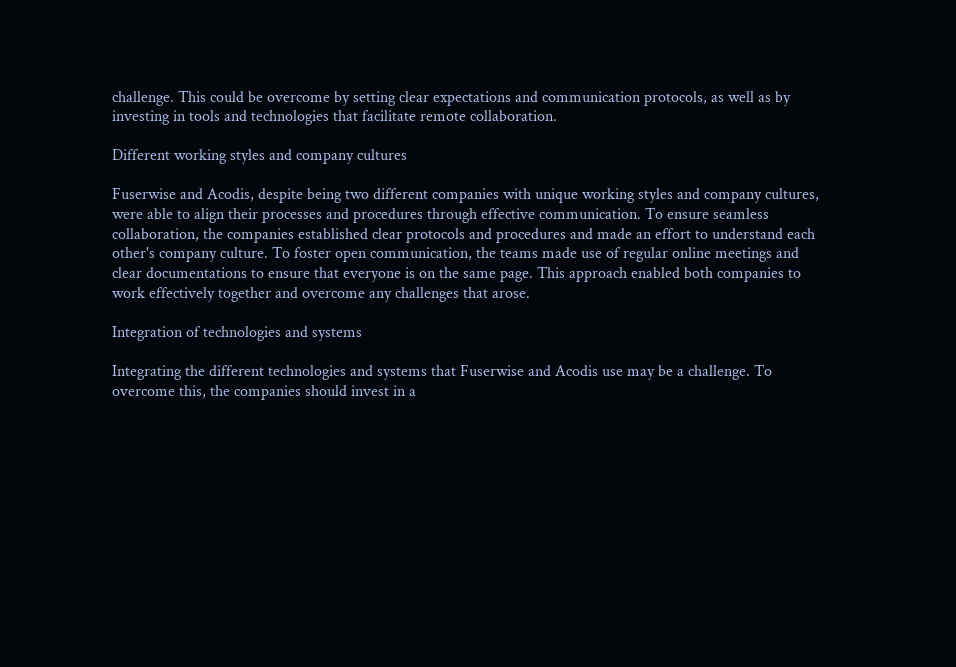challenge. This could be overcome by setting clear expectations and communication protocols, as well as by investing in tools and technologies that facilitate remote collaboration.

Different working styles and company cultures

Fuserwise and Acodis, despite being two different companies with unique working styles and company cultures, were able to align their processes and procedures through effective communication. To ensure seamless collaboration, the companies established clear protocols and procedures and made an effort to understand each other's company culture. To foster open communication, the teams made use of regular online meetings and clear documentations to ensure that everyone is on the same page. This approach enabled both companies to work effectively together and overcome any challenges that arose.

Integration of technologies and systems

Integrating the different technologies and systems that Fuserwise and Acodis use may be a challenge. To overcome this, the companies should invest in a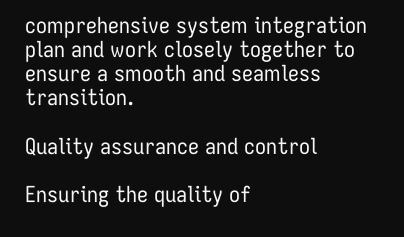comprehensive system integration plan and work closely together to ensure a smooth and seamless transition.

Quality assurance and control

Ensuring the quality of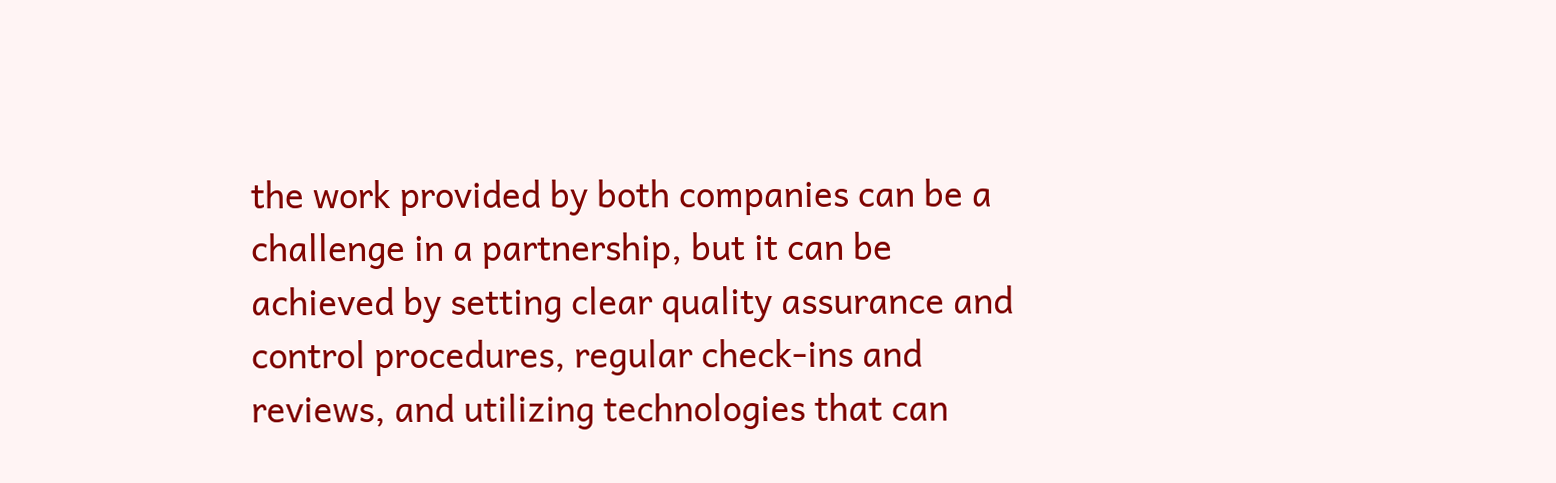the work provided by both companies can be a challenge in a partnership, but it can be achieved by setting clear quality assurance and control procedures, regular check-ins and reviews, and utilizing technologies that can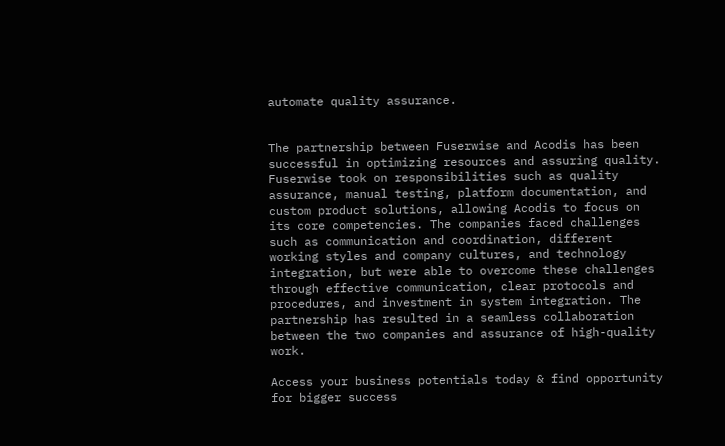automate quality assurance.


The partnership between Fuserwise and Acodis has been successful in optimizing resources and assuring quality. Fuserwise took on responsibilities such as quality assurance, manual testing, platform documentation, and custom product solutions, allowing Acodis to focus on its core competencies. The companies faced challenges such as communication and coordination, different working styles and company cultures, and technology integration, but were able to overcome these challenges through effective communication, clear protocols and procedures, and investment in system integration. The partnership has resulted in a seamless collaboration between the two companies and assurance of high-quality work.

Access your business potentials today & find opportunity for bigger success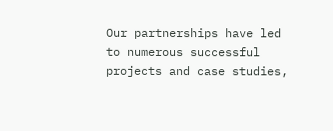Our partnerships have led to numerous successful projects and case studies,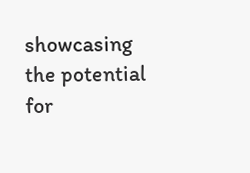showcasing the potential for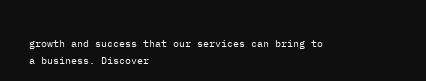growth and success that our services can bring to a business. Discover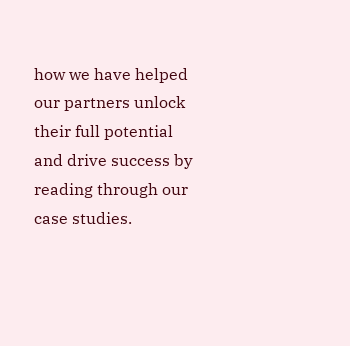how we have helped our partners unlock their full potential and drive success by reading through our case studies.